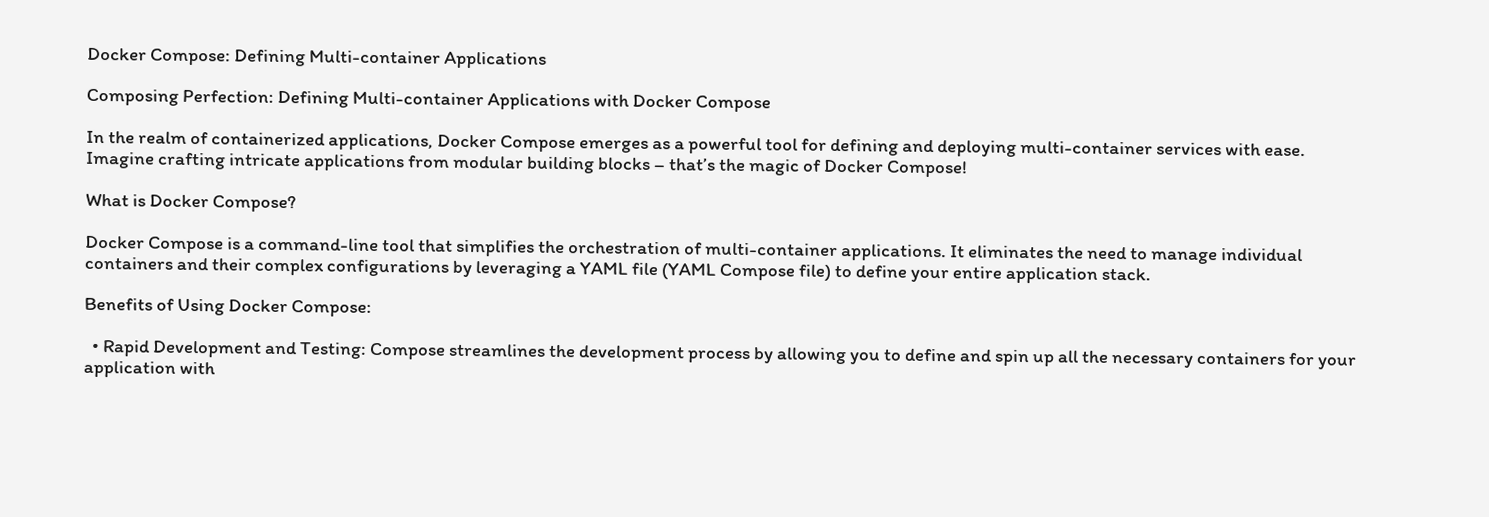Docker Compose: Defining Multi-container Applications

Composing Perfection: Defining Multi-container Applications with Docker Compose

In the realm of containerized applications, Docker Compose emerges as a powerful tool for defining and deploying multi-container services with ease. Imagine crafting intricate applications from modular building blocks – that’s the magic of Docker Compose!

What is Docker Compose?

Docker Compose is a command-line tool that simplifies the orchestration of multi-container applications. It eliminates the need to manage individual containers and their complex configurations by leveraging a YAML file (YAML Compose file) to define your entire application stack.

Benefits of Using Docker Compose:

  • Rapid Development and Testing: Compose streamlines the development process by allowing you to define and spin up all the necessary containers for your application with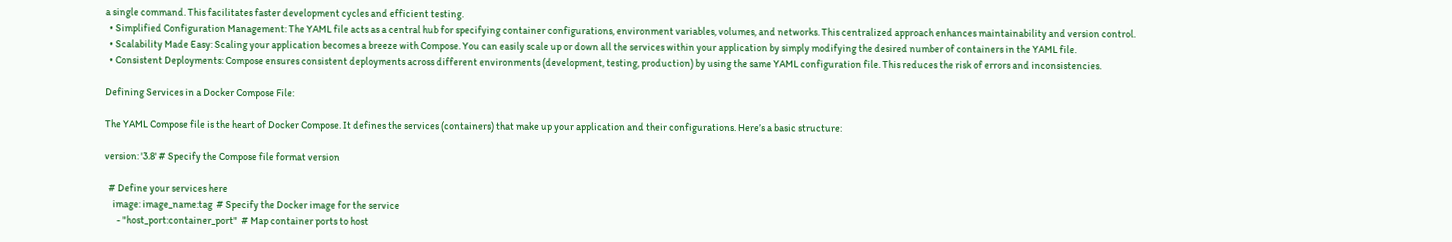a single command. This facilitates faster development cycles and efficient testing.
  • Simplified Configuration Management: The YAML file acts as a central hub for specifying container configurations, environment variables, volumes, and networks. This centralized approach enhances maintainability and version control.
  • Scalability Made Easy: Scaling your application becomes a breeze with Compose. You can easily scale up or down all the services within your application by simply modifying the desired number of containers in the YAML file.
  • Consistent Deployments: Compose ensures consistent deployments across different environments (development, testing, production) by using the same YAML configuration file. This reduces the risk of errors and inconsistencies.

Defining Services in a Docker Compose File:

The YAML Compose file is the heart of Docker Compose. It defines the services (containers) that make up your application and their configurations. Here’s a basic structure:

version: '3.8' # Specify the Compose file format version

  # Define your services here
    image: image_name:tag  # Specify the Docker image for the service
      - "host_port:container_port"  # Map container ports to host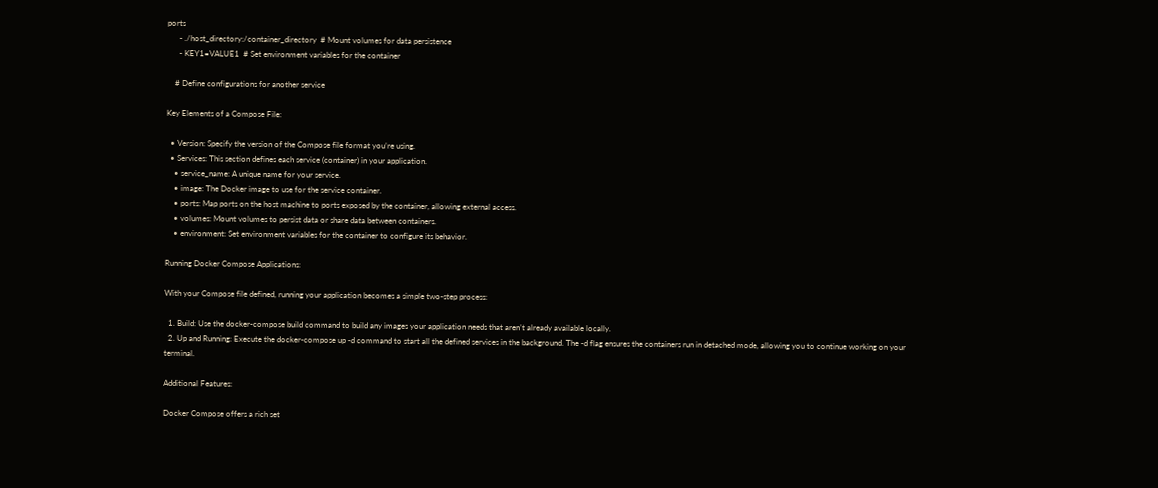ports
      - ./host_directory:/container_directory  # Mount volumes for data persistence
      - KEY1=VALUE1  # Set environment variables for the container

    # Define configurations for another service

Key Elements of a Compose File:

  • Version: Specify the version of the Compose file format you’re using.
  • Services: This section defines each service (container) in your application.
    • service_name: A unique name for your service.
    • image: The Docker image to use for the service container.
    • ports: Map ports on the host machine to ports exposed by the container, allowing external access.
    • volumes: Mount volumes to persist data or share data between containers.
    • environment: Set environment variables for the container to configure its behavior.

Running Docker Compose Applications:

With your Compose file defined, running your application becomes a simple two-step process:

  1. Build: Use the docker-compose build command to build any images your application needs that aren’t already available locally.
  2. Up and Running: Execute the docker-compose up -d command to start all the defined services in the background. The -d flag ensures the containers run in detached mode, allowing you to continue working on your terminal.

Additional Features:

Docker Compose offers a rich set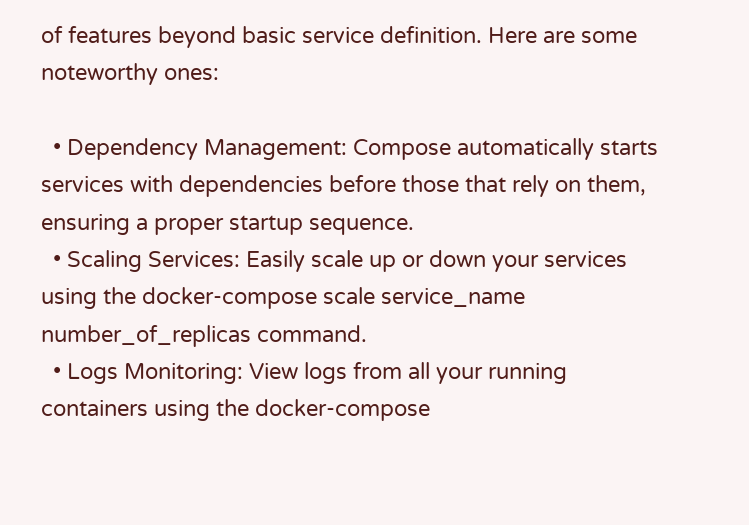of features beyond basic service definition. Here are some noteworthy ones:

  • Dependency Management: Compose automatically starts services with dependencies before those that rely on them, ensuring a proper startup sequence.
  • Scaling Services: Easily scale up or down your services using the docker-compose scale service_name number_of_replicas command.
  • Logs Monitoring: View logs from all your running containers using the docker-compose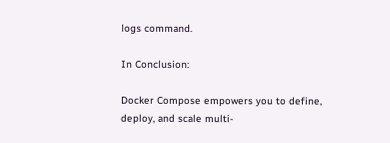logs command.

In Conclusion:

Docker Compose empowers you to define, deploy, and scale multi-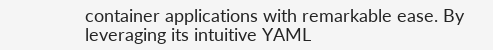container applications with remarkable ease. By leveraging its intuitive YAML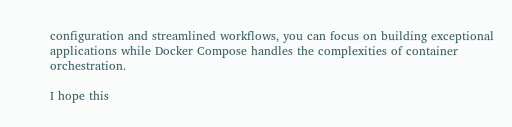configuration and streamlined workflows, you can focus on building exceptional applications while Docker Compose handles the complexities of container orchestration.

I hope this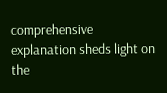comprehensive explanation sheds light on the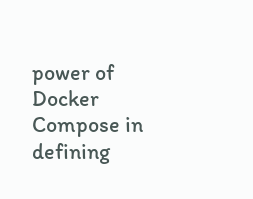power of Docker Compose in defining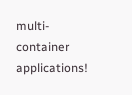multi-container applications!